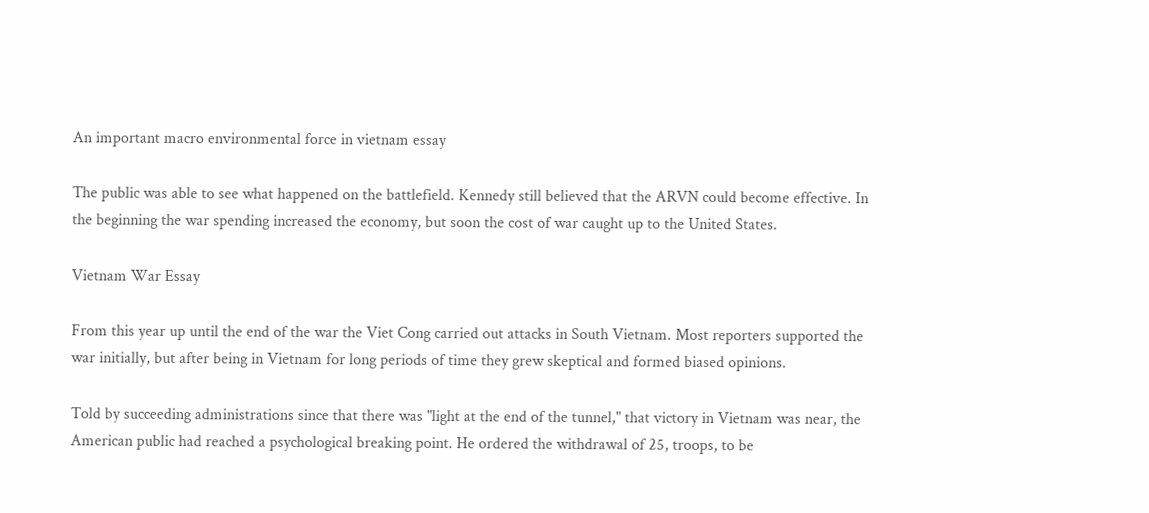An important macro environmental force in vietnam essay

The public was able to see what happened on the battlefield. Kennedy still believed that the ARVN could become effective. In the beginning the war spending increased the economy, but soon the cost of war caught up to the United States.

Vietnam War Essay

From this year up until the end of the war the Viet Cong carried out attacks in South Vietnam. Most reporters supported the war initially, but after being in Vietnam for long periods of time they grew skeptical and formed biased opinions.

Told by succeeding administrations since that there was "light at the end of the tunnel," that victory in Vietnam was near, the American public had reached a psychological breaking point. He ordered the withdrawal of 25, troops, to be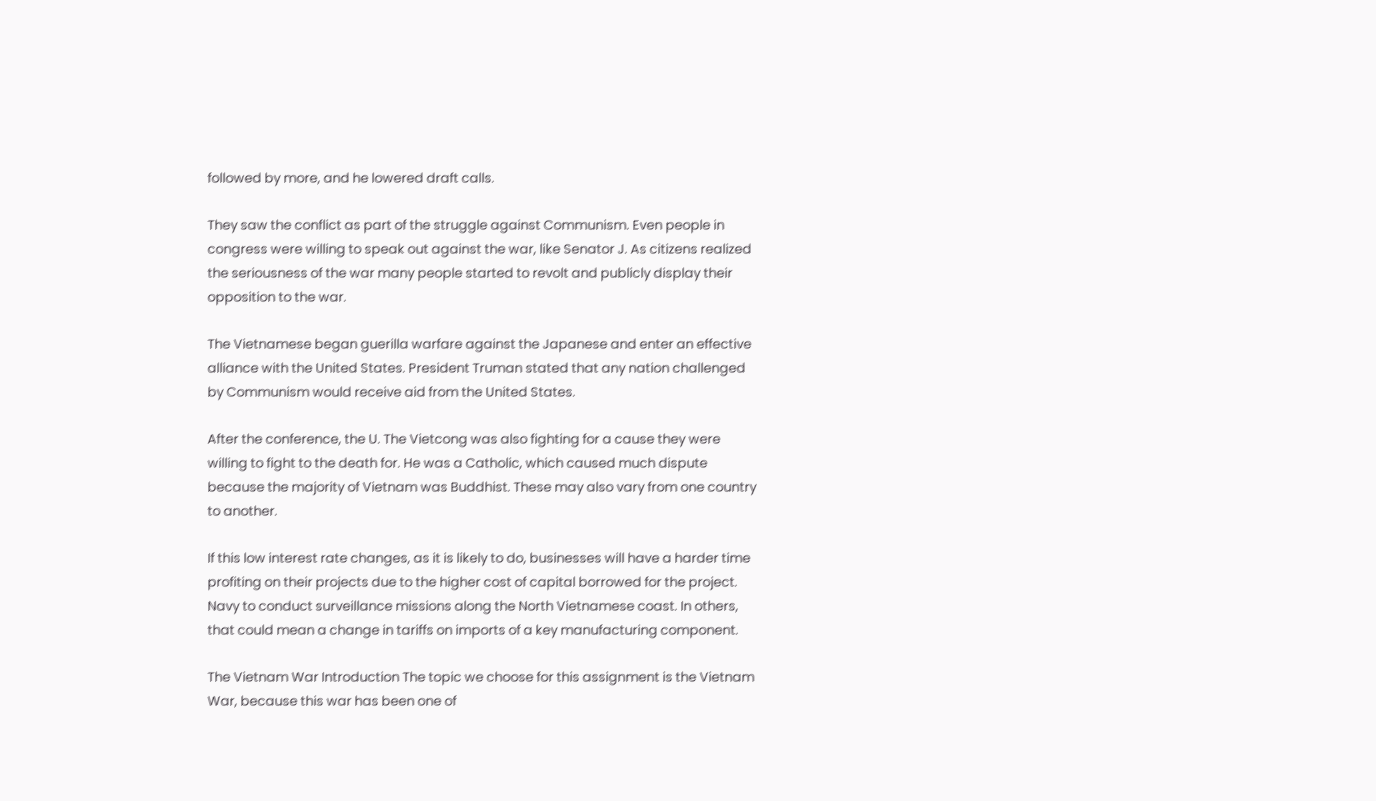followed by more, and he lowered draft calls.

They saw the conflict as part of the struggle against Communism. Even people in congress were willing to speak out against the war, like Senator J. As citizens realized the seriousness of the war many people started to revolt and publicly display their opposition to the war.

The Vietnamese began guerilla warfare against the Japanese and enter an effective alliance with the United States. President Truman stated that any nation challenged by Communism would receive aid from the United States.

After the conference, the U. The Vietcong was also fighting for a cause they were willing to fight to the death for. He was a Catholic, which caused much dispute because the majority of Vietnam was Buddhist. These may also vary from one country to another.

If this low interest rate changes, as it is likely to do, businesses will have a harder time profiting on their projects due to the higher cost of capital borrowed for the project. Navy to conduct surveillance missions along the North Vietnamese coast. In others, that could mean a change in tariffs on imports of a key manufacturing component.

The Vietnam War Introduction The topic we choose for this assignment is the Vietnam War, because this war has been one of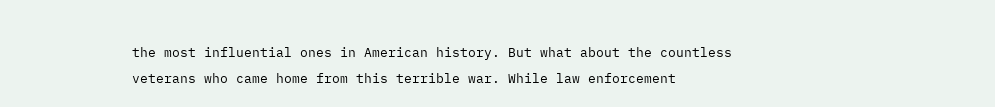the most influential ones in American history. But what about the countless veterans who came home from this terrible war. While law enforcement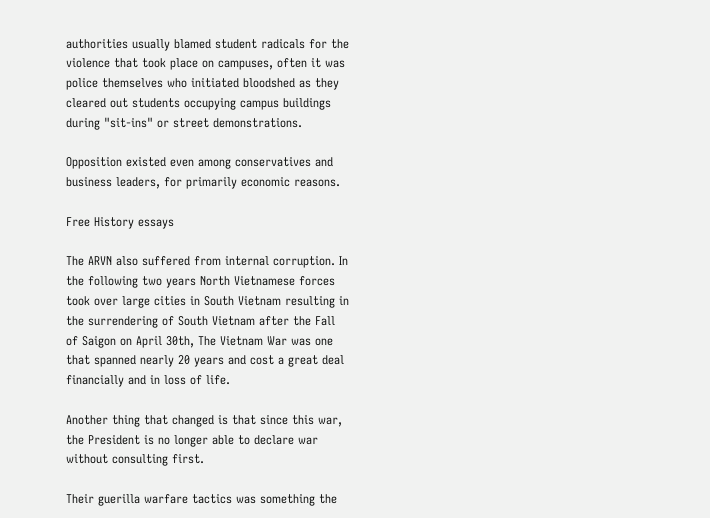authorities usually blamed student radicals for the violence that took place on campuses, often it was police themselves who initiated bloodshed as they cleared out students occupying campus buildings during "sit-ins" or street demonstrations.

Opposition existed even among conservatives and business leaders, for primarily economic reasons.

Free History essays

The ARVN also suffered from internal corruption. In the following two years North Vietnamese forces took over large cities in South Vietnam resulting in the surrendering of South Vietnam after the Fall of Saigon on April 30th, The Vietnam War was one that spanned nearly 20 years and cost a great deal financially and in loss of life.

Another thing that changed is that since this war, the President is no longer able to declare war without consulting first.

Their guerilla warfare tactics was something the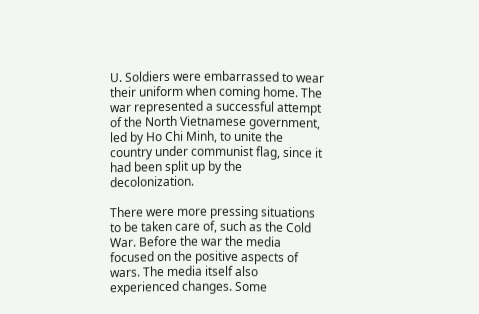U. Soldiers were embarrassed to wear their uniform when coming home. The war represented a successful attempt of the North Vietnamese government, led by Ho Chi Minh, to unite the country under communist flag, since it had been split up by the decolonization.

There were more pressing situations to be taken care of, such as the Cold War. Before the war the media focused on the positive aspects of wars. The media itself also experienced changes. Some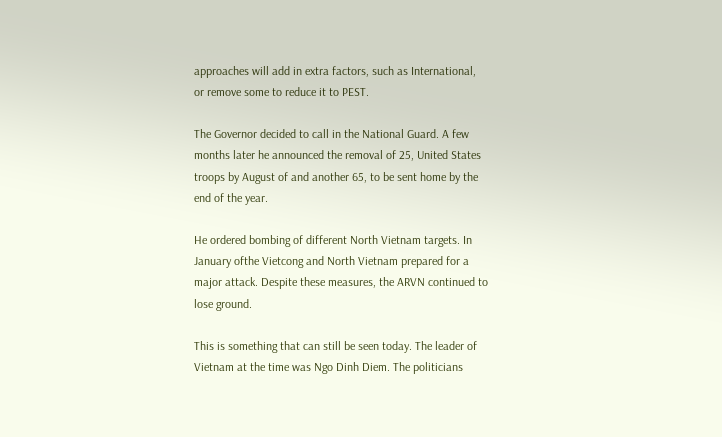approaches will add in extra factors, such as International, or remove some to reduce it to PEST.

The Governor decided to call in the National Guard. A few months later he announced the removal of 25, United States troops by August of and another 65, to be sent home by the end of the year.

He ordered bombing of different North Vietnam targets. In January ofthe Vietcong and North Vietnam prepared for a major attack. Despite these measures, the ARVN continued to lose ground.

This is something that can still be seen today. The leader of Vietnam at the time was Ngo Dinh Diem. The politicians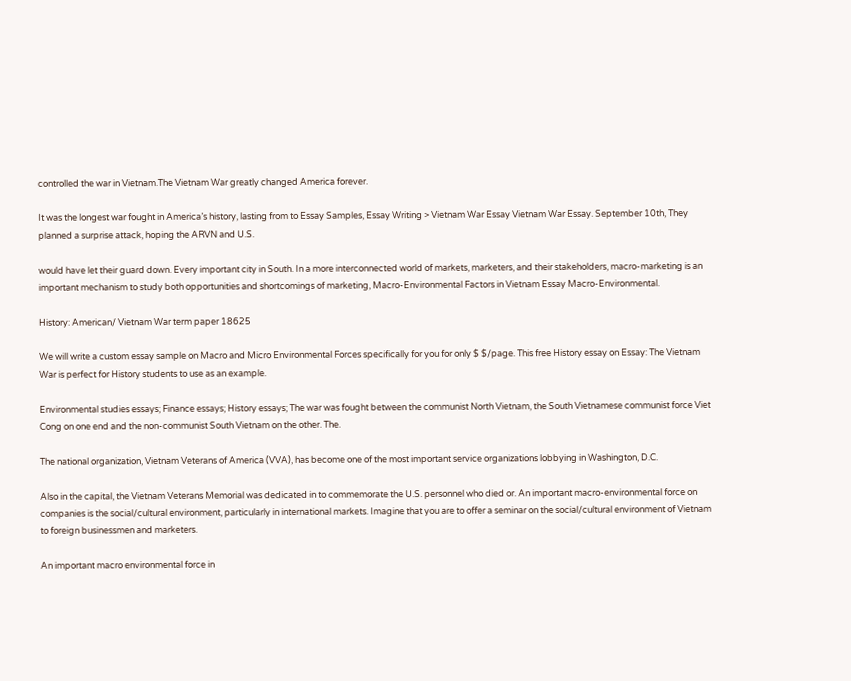controlled the war in Vietnam.The Vietnam War greatly changed America forever.

It was the longest war fought in America’s history, lasting from to Essay Samples, Essay Writing > Vietnam War Essay Vietnam War Essay. September 10th, They planned a surprise attack, hoping the ARVN and U.S.

would have let their guard down. Every important city in South. In a more interconnected world of markets, marketers, and their stakeholders, macro-marketing is an important mechanism to study both opportunities and shortcomings of marketing, Macro-Environmental Factors in Vietnam Essay Macro-Environmental.

History: American/ Vietnam War term paper 18625

We will write a custom essay sample on Macro and Micro Environmental Forces specifically for you for only $ $/page. This free History essay on Essay: The Vietnam War is perfect for History students to use as an example.

Environmental studies essays; Finance essays; History essays; The war was fought between the communist North Vietnam, the South Vietnamese communist force Viet Cong on one end and the non-communist South Vietnam on the other. The.

The national organization, Vietnam Veterans of America (VVA), has become one of the most important service organizations lobbying in Washington, D.C.

Also in the capital, the Vietnam Veterans Memorial was dedicated in to commemorate the U.S. personnel who died or. An important macro-environmental force on companies is the social/cultural environment, particularly in international markets. Imagine that you are to offer a seminar on the social/cultural environment of Vietnam to foreign businessmen and marketers.

An important macro environmental force in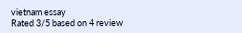vietnam essay
Rated 3/5 based on 4 review